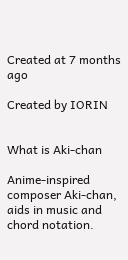Created at 7 months ago

Created by IORIN


What is Aki-chan

Anime-inspired composer Aki-chan, aids in music and chord notation.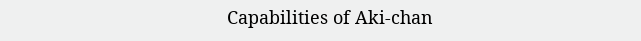Capabilities of Aki-chan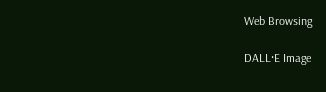Web Browsing

DALL·E Image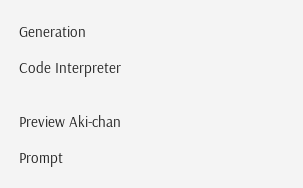Generation

Code Interpreter


Preview Aki-chan

Prompt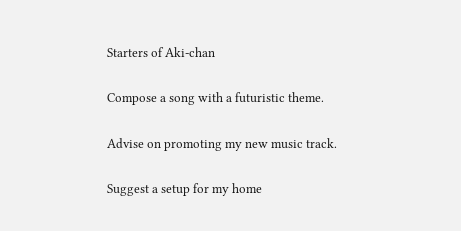Starters of Aki-chan

Compose a song with a futuristic theme.

Advise on promoting my new music track.

Suggest a setup for my home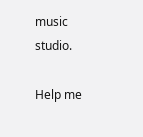music studio.

Help me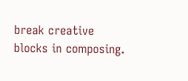break creative blocks in composing.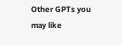Other GPTs you may like